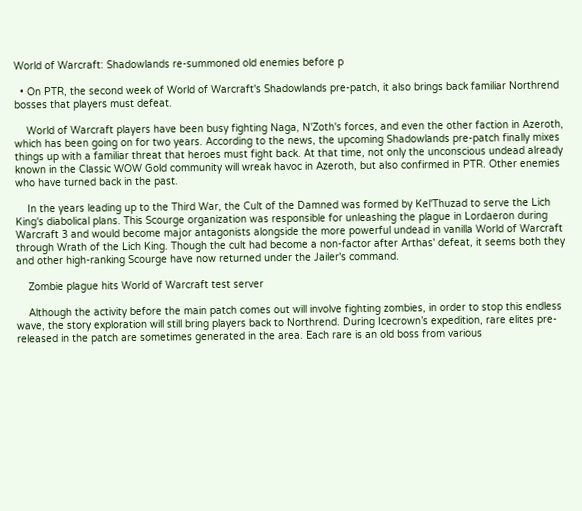World of Warcraft: Shadowlands re-summoned old enemies before p

  • On PTR, the second week of World of Warcraft's Shadowlands pre-patch, it also brings back familiar Northrend bosses that players must defeat.

    World of Warcraft players have been busy fighting Naga, N'Zoth's forces, and even the other faction in Azeroth, which has been going on for two years. According to the news, the upcoming Shadowlands pre-patch finally mixes things up with a familiar threat that heroes must fight back. At that time, not only the unconscious undead already known in the Classic WOW Gold community will wreak havoc in Azeroth, but also confirmed in PTR. Other enemies who have turned back in the past.

    In the years leading up to the Third War, the Cult of the Damned was formed by Kel'Thuzad to serve the Lich King's diabolical plans. This Scourge organization was responsible for unleashing the plague in Lordaeron during Warcraft 3 and would become major antagonists alongside the more powerful undead in vanilla World of Warcraft through Wrath of the Lich King. Though the cult had become a non-factor after Arthas' defeat, it seems both they and other high-ranking Scourge have now returned under the Jailer's command.

    Zombie plague hits World of Warcraft test server

    Although the activity before the main patch comes out will involve fighting zombies, in order to stop this endless wave, the story exploration will still bring players back to Northrend. During Icecrown’s expedition, rare elites pre-released in the patch are sometimes generated in the area. Each rare is an old boss from various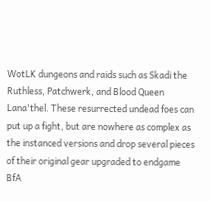WotLK dungeons and raids such as Skadi the Ruthless, Patchwerk, and Blood Queen Lana'thel. These resurrected undead foes can put up a fight, but are nowhere as complex as the instanced versions and drop several pieces of their original gear upgraded to endgame BfA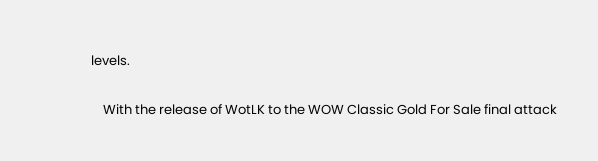levels.

    With the release of WotLK to the WOW Classic Gold For Sale final attack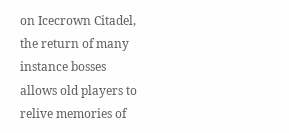on Icecrown Citadel, the return of many instance bosses allows old players to relive memories of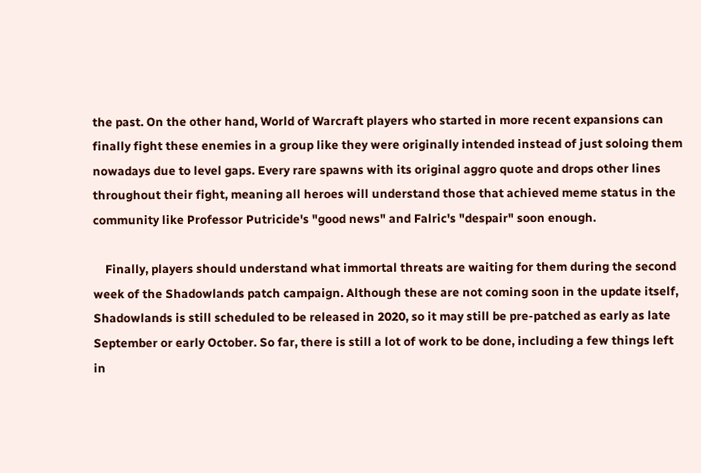the past. On the other hand, World of Warcraft players who started in more recent expansions can finally fight these enemies in a group like they were originally intended instead of just soloing them nowadays due to level gaps. Every rare spawns with its original aggro quote and drops other lines throughout their fight, meaning all heroes will understand those that achieved meme status in the community like Professor Putricide's "good news" and Falric's "despair" soon enough.

    Finally, players should understand what immortal threats are waiting for them during the second week of the Shadowlands patch campaign. Although these are not coming soon in the update itself, Shadowlands is still scheduled to be released in 2020, so it may still be pre-patched as early as late September or early October. So far, there is still a lot of work to be done, including a few things left in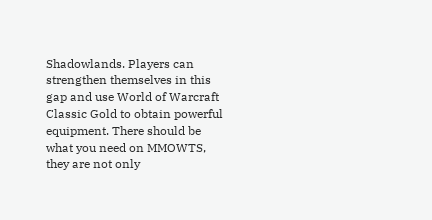Shadowlands. Players can strengthen themselves in this gap and use World of Warcraft Classic Gold to obtain powerful equipment. There should be what you need on MMOWTS, they are not only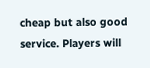cheap but also good service. Players will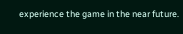experience the game in the near future.